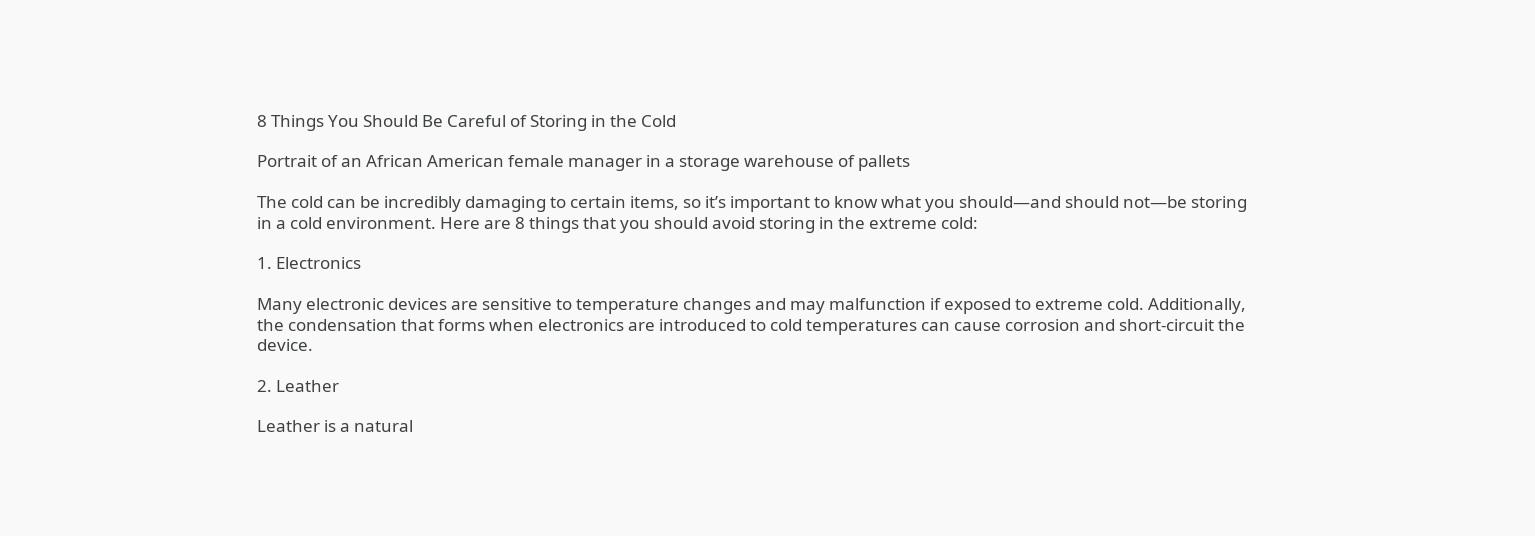8 Things You Should Be Careful of Storing in the Cold

Portrait of an African American female manager in a storage warehouse of pallets

The cold can be incredibly damaging to certain items, so it’s important to know what you should—and should not—be storing in a cold environment. Here are 8 things that you should avoid storing in the extreme cold:

1. Electronics

Many electronic devices are sensitive to temperature changes and may malfunction if exposed to extreme cold. Additionally, the condensation that forms when electronics are introduced to cold temperatures can cause corrosion and short-circuit the device.

2. Leather

Leather is a natural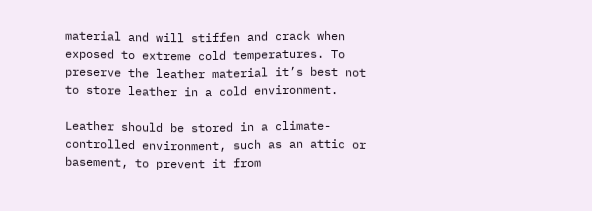material and will stiffen and crack when exposed to extreme cold temperatures. To preserve the leather material it’s best not to store leather in a cold environment.

Leather should be stored in a climate-controlled environment, such as an attic or basement, to prevent it from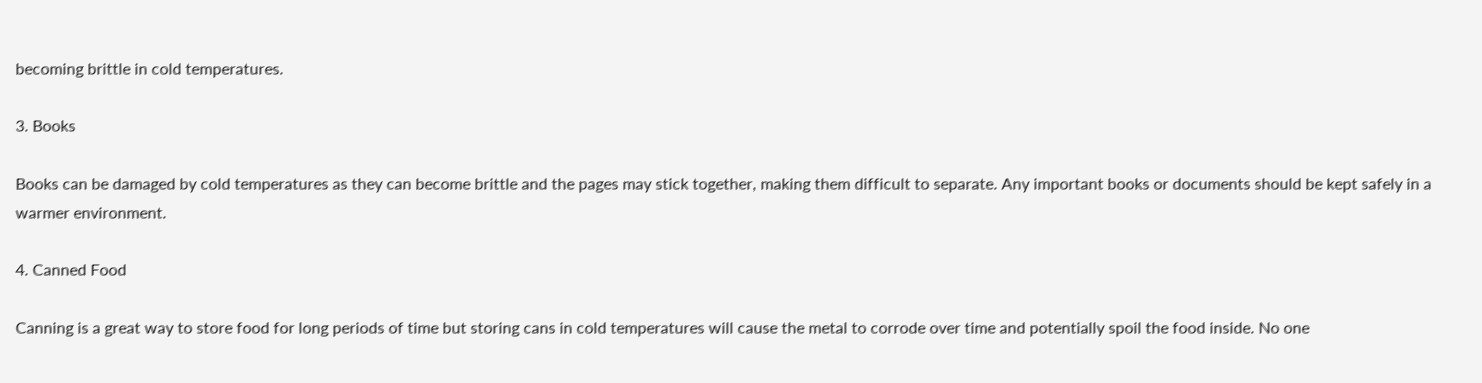becoming brittle in cold temperatures.

3. Books

Books can be damaged by cold temperatures as they can become brittle and the pages may stick together, making them difficult to separate. Any important books or documents should be kept safely in a warmer environment.

4. Canned Food

Canning is a great way to store food for long periods of time but storing cans in cold temperatures will cause the metal to corrode over time and potentially spoil the food inside. No one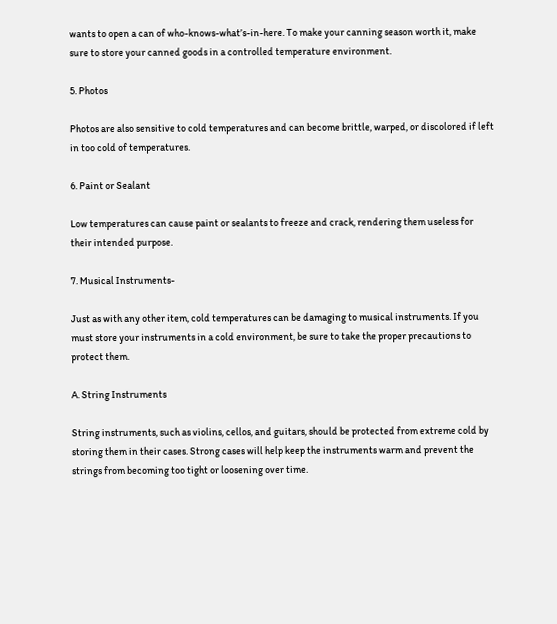wants to open a can of who-knows-what’s-in-here. To make your canning season worth it, make sure to store your canned goods in a controlled temperature environment.

5. Photos

Photos are also sensitive to cold temperatures and can become brittle, warped, or discolored if left in too cold of temperatures.

6. Paint or Sealant

Low temperatures can cause paint or sealants to freeze and crack, rendering them useless for their intended purpose.

7. Musical Instruments-

Just as with any other item, cold temperatures can be damaging to musical instruments. If you must store your instruments in a cold environment, be sure to take the proper precautions to protect them.

A. String Instruments

String instruments, such as violins, cellos, and guitars, should be protected from extreme cold by storing them in their cases. Strong cases will help keep the instruments warm and prevent the strings from becoming too tight or loosening over time.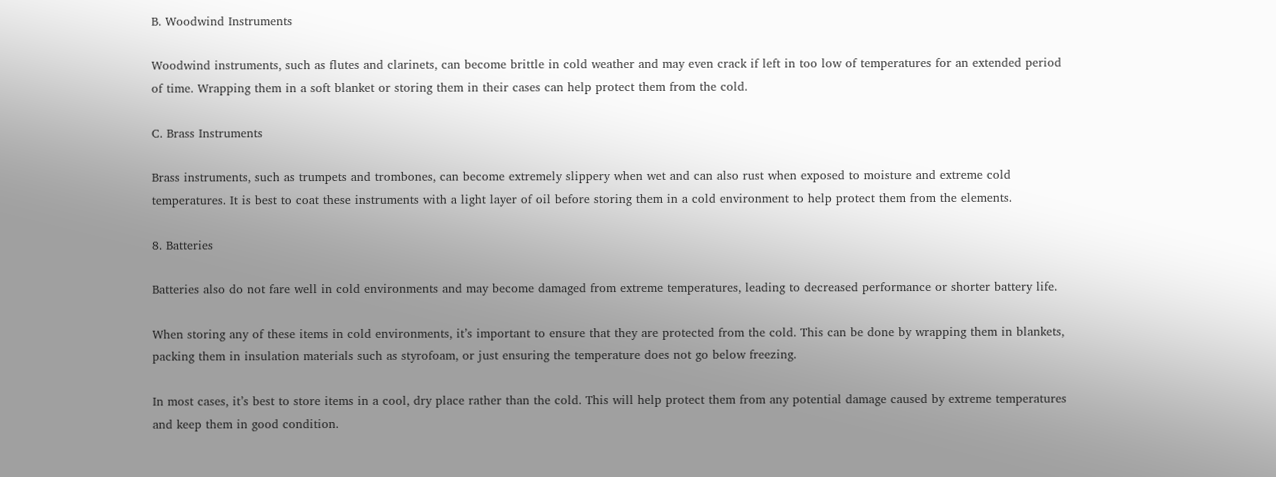B. Woodwind Instruments

Woodwind instruments, such as flutes and clarinets, can become brittle in cold weather and may even crack if left in too low of temperatures for an extended period of time. Wrapping them in a soft blanket or storing them in their cases can help protect them from the cold.

C. Brass Instruments

Brass instruments, such as trumpets and trombones, can become extremely slippery when wet and can also rust when exposed to moisture and extreme cold temperatures. It is best to coat these instruments with a light layer of oil before storing them in a cold environment to help protect them from the elements.

8. Batteries

Batteries also do not fare well in cold environments and may become damaged from extreme temperatures, leading to decreased performance or shorter battery life.

When storing any of these items in cold environments, it’s important to ensure that they are protected from the cold. This can be done by wrapping them in blankets, packing them in insulation materials such as styrofoam, or just ensuring the temperature does not go below freezing.

In most cases, it’s best to store items in a cool, dry place rather than the cold. This will help protect them from any potential damage caused by extreme temperatures and keep them in good condition.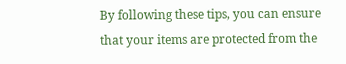By following these tips, you can ensure that your items are protected from the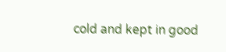cold and kept in good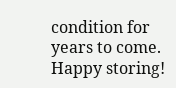condition for years to come. Happy storing!